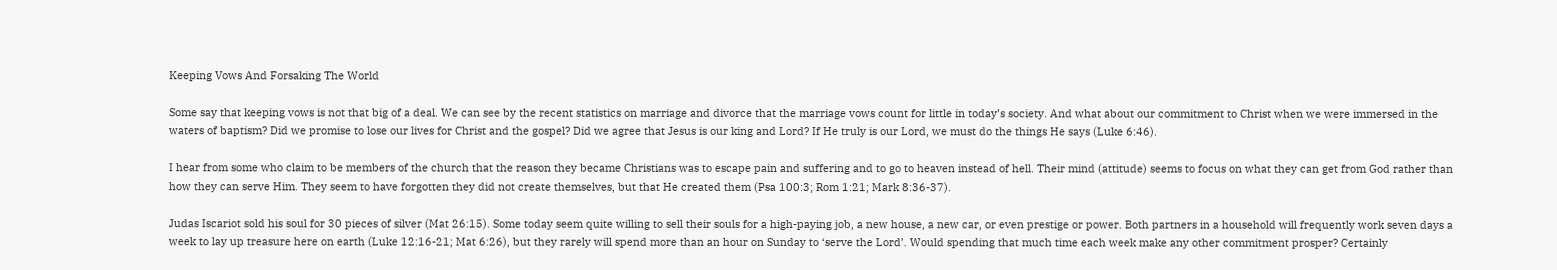Keeping Vows And Forsaking The World

Some say that keeping vows is not that big of a deal. We can see by the recent statistics on marriage and divorce that the marriage vows count for little in today’s society. And what about our commitment to Christ when we were immersed in the waters of baptism? Did we promise to lose our lives for Christ and the gospel? Did we agree that Jesus is our king and Lord? If He truly is our Lord, we must do the things He says (Luke 6:46).

I hear from some who claim to be members of the church that the reason they became Christians was to escape pain and suffering and to go to heaven instead of hell. Their mind (attitude) seems to focus on what they can get from God rather than how they can serve Him. They seem to have forgotten they did not create themselves, but that He created them (Psa 100:3; Rom 1:21; Mark 8:36-37).

Judas Iscariot sold his soul for 30 pieces of silver (Mat 26:15). Some today seem quite willing to sell their souls for a high-paying job, a new house, a new car, or even prestige or power. Both partners in a household will frequently work seven days a week to lay up treasure here on earth (Luke 12:16-21; Mat 6:26), but they rarely will spend more than an hour on Sunday to ‘serve the Lord’. Would spending that much time each week make any other commitment prosper? Certainly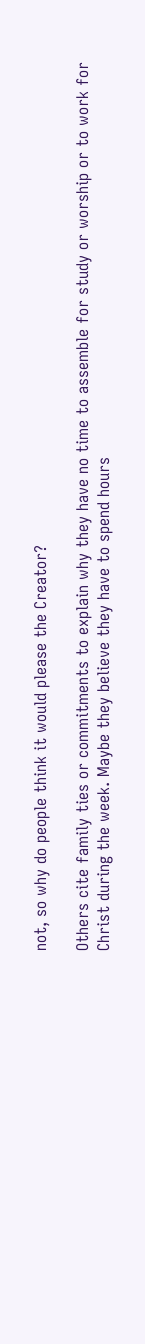not, so why do people think it would please the Creator?

Others cite family ties or commitments to explain why they have no time to assemble for study or worship or to work for Christ during the week. Maybe they believe they have to spend hours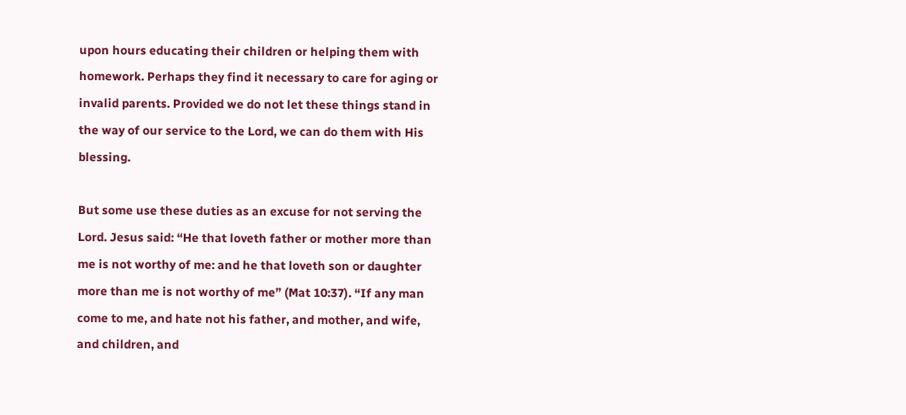upon hours educating their children or helping them with homework. Perhaps they find it necessary to care for aging or invalid parents. Provided we do not let these things stand in the way of our service to the Lord, we can do them with His blessing.

But some use these duties as an excuse for not serving the Lord. Jesus said: “He that loveth father or mother more than me is not worthy of me: and he that loveth son or daughter more than me is not worthy of me” (Mat 10:37). “If any man come to me, and hate not his father, and mother, and wife, and children, and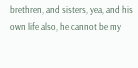brethren, and sisters, yea, and his own life also, he cannot be my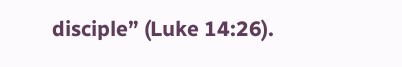disciple” (Luke 14:26).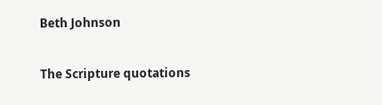Beth Johnson

The Scripture quotations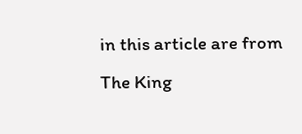in this article are from
The King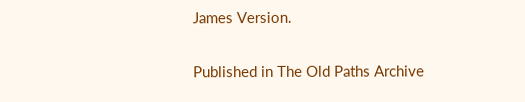James Version.

Published in The Old Paths Archive